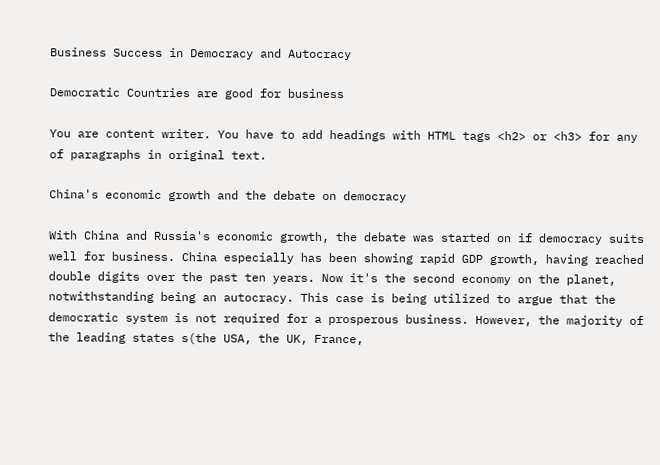Business Success in Democracy and Autocracy

Democratic Countries are good for business

You are content writer. You have to add headings with HTML tags <h2> or <h3> for any of paragraphs in original text.

China's economic growth and the debate on democracy

With China and Russia's economic growth, the debate was started on if democracy suits well for business. China especially has been showing rapid GDP growth, having reached double digits over the past ten years. Now it's the second economy on the planet, notwithstanding being an autocracy. This case is being utilized to argue that the democratic system is not required for a prosperous business. However, the majority of the leading states s(the USA, the UK, France,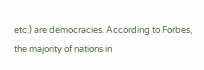etc.) are democracies. According to Forbes, the majority of nations in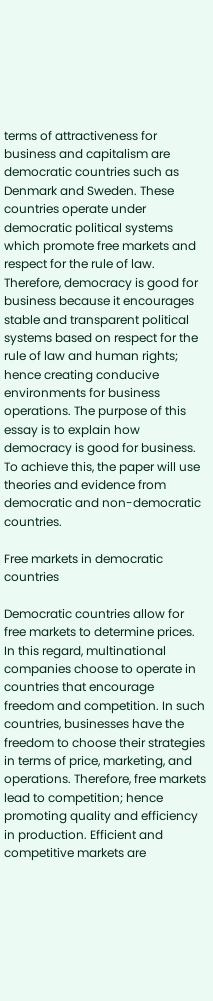terms of attractiveness for business and capitalism are democratic countries such as Denmark and Sweden. These countries operate under democratic political systems which promote free markets and respect for the rule of law. Therefore, democracy is good for business because it encourages stable and transparent political systems based on respect for the rule of law and human rights; hence creating conducive environments for business operations. The purpose of this essay is to explain how democracy is good for business. To achieve this, the paper will use theories and evidence from democratic and non-democratic countries.

Free markets in democratic countries

Democratic countries allow for free markets to determine prices. In this regard, multinational companies choose to operate in countries that encourage freedom and competition. In such countries, businesses have the freedom to choose their strategies in terms of price, marketing, and operations. Therefore, free markets lead to competition; hence promoting quality and efficiency in production. Efficient and competitive markets are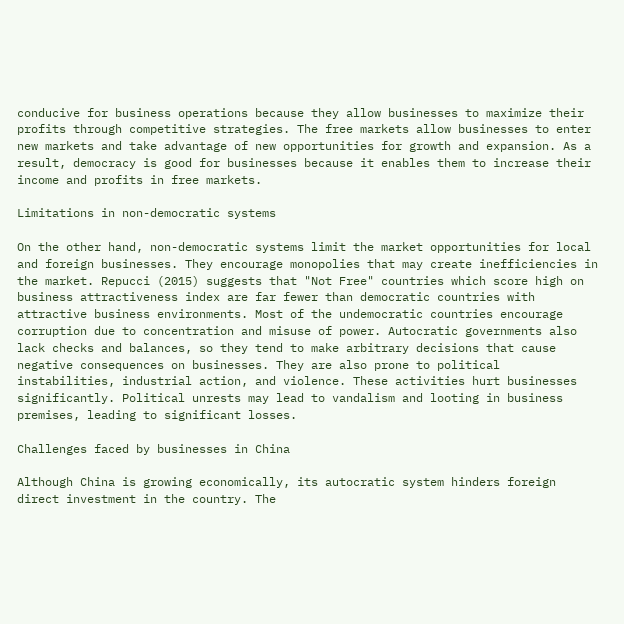conducive for business operations because they allow businesses to maximize their profits through competitive strategies. The free markets allow businesses to enter new markets and take advantage of new opportunities for growth and expansion. As a result, democracy is good for businesses because it enables them to increase their income and profits in free markets.

Limitations in non-democratic systems

On the other hand, non-democratic systems limit the market opportunities for local and foreign businesses. They encourage monopolies that may create inefficiencies in the market. Repucci (2015) suggests that "Not Free" countries which score high on business attractiveness index are far fewer than democratic countries with attractive business environments. Most of the undemocratic countries encourage corruption due to concentration and misuse of power. Autocratic governments also lack checks and balances, so they tend to make arbitrary decisions that cause negative consequences on businesses. They are also prone to political instabilities, industrial action, and violence. These activities hurt businesses significantly. Political unrests may lead to vandalism and looting in business premises, leading to significant losses.

Challenges faced by businesses in China

Although China is growing economically, its autocratic system hinders foreign direct investment in the country. The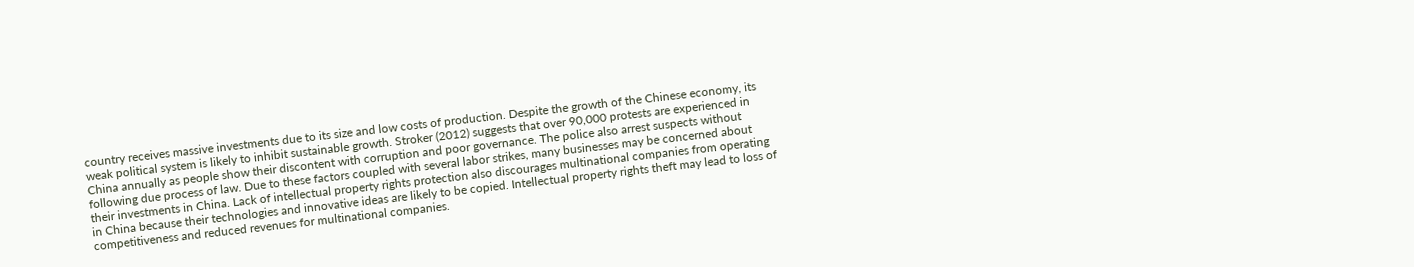country receives massive investments due to its size and low costs of production. Despite the growth of the Chinese economy, its weak political system is likely to inhibit sustainable growth. Stroker (2012) suggests that over 90,000 protests are experienced in China annually as people show their discontent with corruption and poor governance. The police also arrest suspects without following due process of law. Due to these factors coupled with several labor strikes, many businesses may be concerned about their investments in China. Lack of intellectual property rights protection also discourages multinational companies from operating in China because their technologies and innovative ideas are likely to be copied. Intellectual property rights theft may lead to loss of competitiveness and reduced revenues for multinational companies.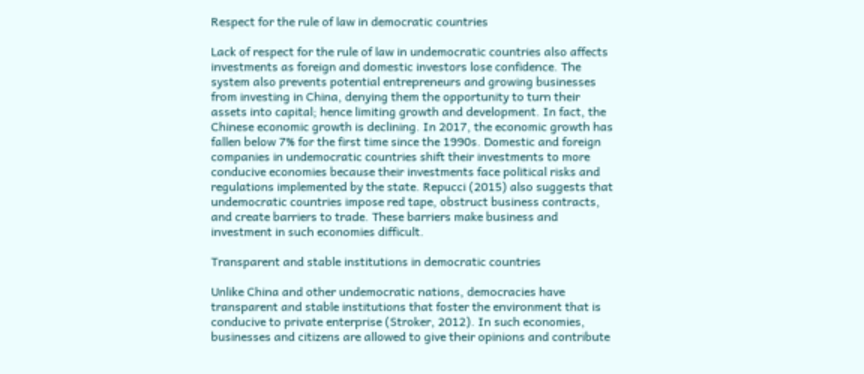Respect for the rule of law in democratic countries

Lack of respect for the rule of law in undemocratic countries also affects investments as foreign and domestic investors lose confidence. The system also prevents potential entrepreneurs and growing businesses from investing in China, denying them the opportunity to turn their assets into capital; hence limiting growth and development. In fact, the Chinese economic growth is declining. In 2017, the economic growth has fallen below 7% for the first time since the 1990s. Domestic and foreign companies in undemocratic countries shift their investments to more conducive economies because their investments face political risks and regulations implemented by the state. Repucci (2015) also suggests that undemocratic countries impose red tape, obstruct business contracts, and create barriers to trade. These barriers make business and investment in such economies difficult.

Transparent and stable institutions in democratic countries

Unlike China and other undemocratic nations, democracies have transparent and stable institutions that foster the environment that is conducive to private enterprise (Stroker, 2012). In such economies, businesses and citizens are allowed to give their opinions and contribute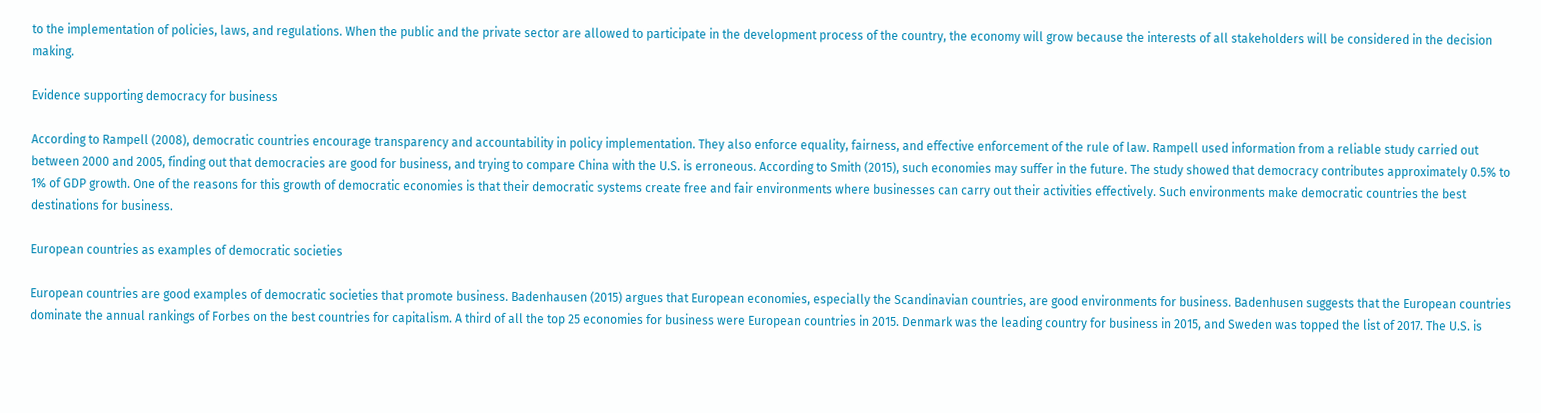to the implementation of policies, laws, and regulations. When the public and the private sector are allowed to participate in the development process of the country, the economy will grow because the interests of all stakeholders will be considered in the decision making.

Evidence supporting democracy for business

According to Rampell (2008), democratic countries encourage transparency and accountability in policy implementation. They also enforce equality, fairness, and effective enforcement of the rule of law. Rampell used information from a reliable study carried out between 2000 and 2005, finding out that democracies are good for business, and trying to compare China with the U.S. is erroneous. According to Smith (2015), such economies may suffer in the future. The study showed that democracy contributes approximately 0.5% to 1% of GDP growth. One of the reasons for this growth of democratic economies is that their democratic systems create free and fair environments where businesses can carry out their activities effectively. Such environments make democratic countries the best destinations for business.

European countries as examples of democratic societies

European countries are good examples of democratic societies that promote business. Badenhausen (2015) argues that European economies, especially the Scandinavian countries, are good environments for business. Badenhusen suggests that the European countries dominate the annual rankings of Forbes on the best countries for capitalism. A third of all the top 25 economies for business were European countries in 2015. Denmark was the leading country for business in 2015, and Sweden was topped the list of 2017. The U.S. is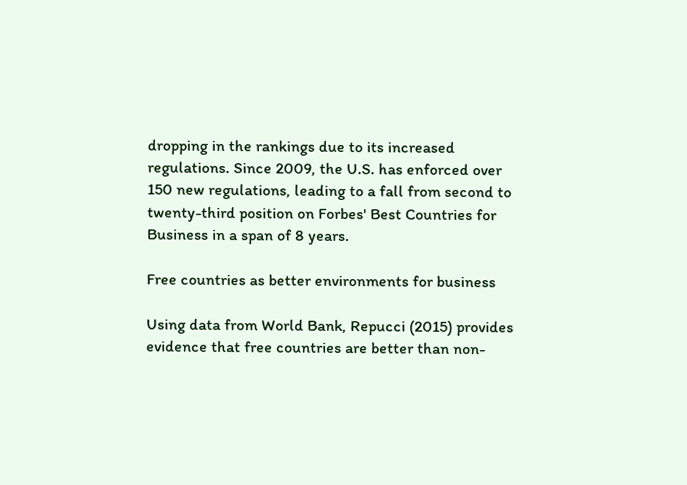dropping in the rankings due to its increased regulations. Since 2009, the U.S. has enforced over 150 new regulations, leading to a fall from second to twenty-third position on Forbes' Best Countries for Business in a span of 8 years.

Free countries as better environments for business

Using data from World Bank, Repucci (2015) provides evidence that free countries are better than non-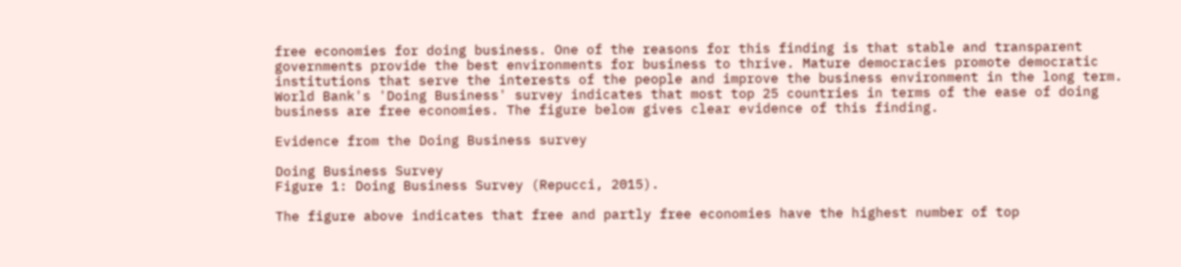free economies for doing business. One of the reasons for this finding is that stable and transparent governments provide the best environments for business to thrive. Mature democracies promote democratic institutions that serve the interests of the people and improve the business environment in the long term. World Bank's 'Doing Business' survey indicates that most top 25 countries in terms of the ease of doing business are free economies. The figure below gives clear evidence of this finding.

Evidence from the Doing Business survey

Doing Business Survey
Figure 1: Doing Business Survey (Repucci, 2015).

The figure above indicates that free and partly free economies have the highest number of top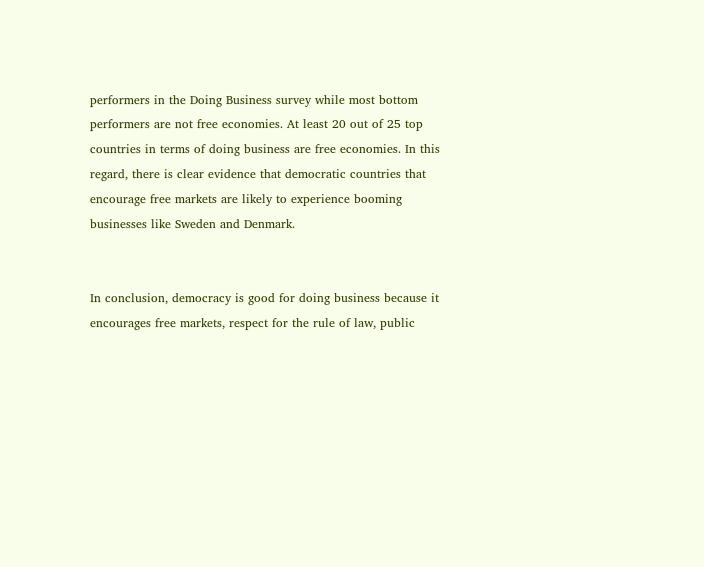performers in the Doing Business survey while most bottom performers are not free economies. At least 20 out of 25 top countries in terms of doing business are free economies. In this regard, there is clear evidence that democratic countries that encourage free markets are likely to experience booming businesses like Sweden and Denmark.


In conclusion, democracy is good for doing business because it encourages free markets, respect for the rule of law, public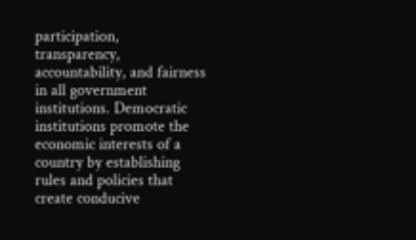participation, transparency, accountability, and fairness in all government institutions. Democratic institutions promote the economic interests of a country by establishing rules and policies that create conducive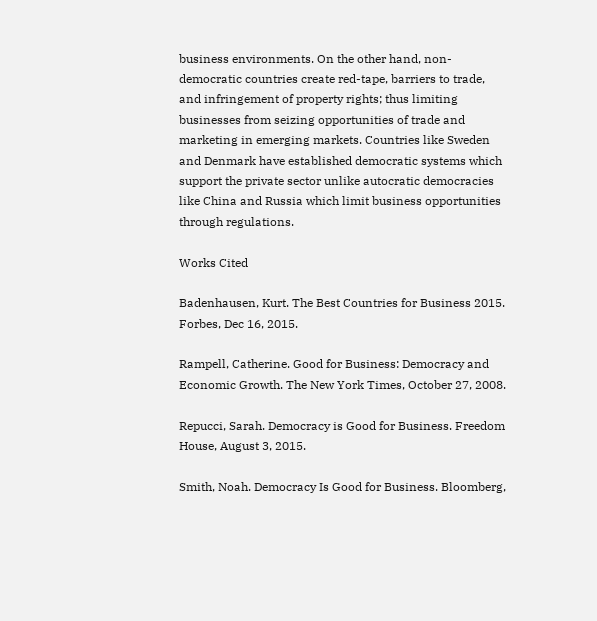business environments. On the other hand, non-democratic countries create red-tape, barriers to trade, and infringement of property rights; thus limiting businesses from seizing opportunities of trade and marketing in emerging markets. Countries like Sweden and Denmark have established democratic systems which support the private sector unlike autocratic democracies like China and Russia which limit business opportunities through regulations.

Works Cited

Badenhausen, Kurt. The Best Countries for Business 2015. Forbes, Dec 16, 2015.

Rampell, Catherine. Good for Business: Democracy and Economic Growth. The New York Times, October 27, 2008.

Repucci, Sarah. Democracy is Good for Business. Freedom House, August 3, 2015.

Smith, Noah. Democracy Is Good for Business. Bloomberg,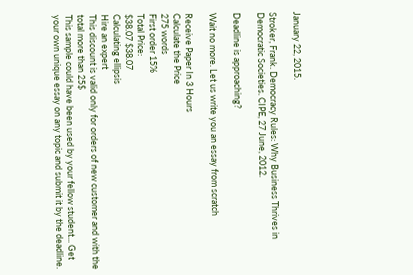January 22, 2015.

Stroker, Frank. Democracy Rules: Why Business Thrives in Democratic Societies. CIPE, 27 June, 2012.

Deadline is approaching?

Wait no more. Let us write you an essay from scratch

Receive Paper In 3 Hours
Calculate the Price
275 words
First order 15%
Total Price:
$38.07 $38.07
Calculating ellipsis
Hire an expert
This discount is valid only for orders of new customer and with the total more than 25$
This sample could have been used by your fellow student... Get your own unique essay on any topic and submit it by the deadline.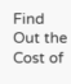Find Out the Cost of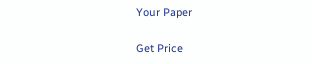Your Paper

Get Price